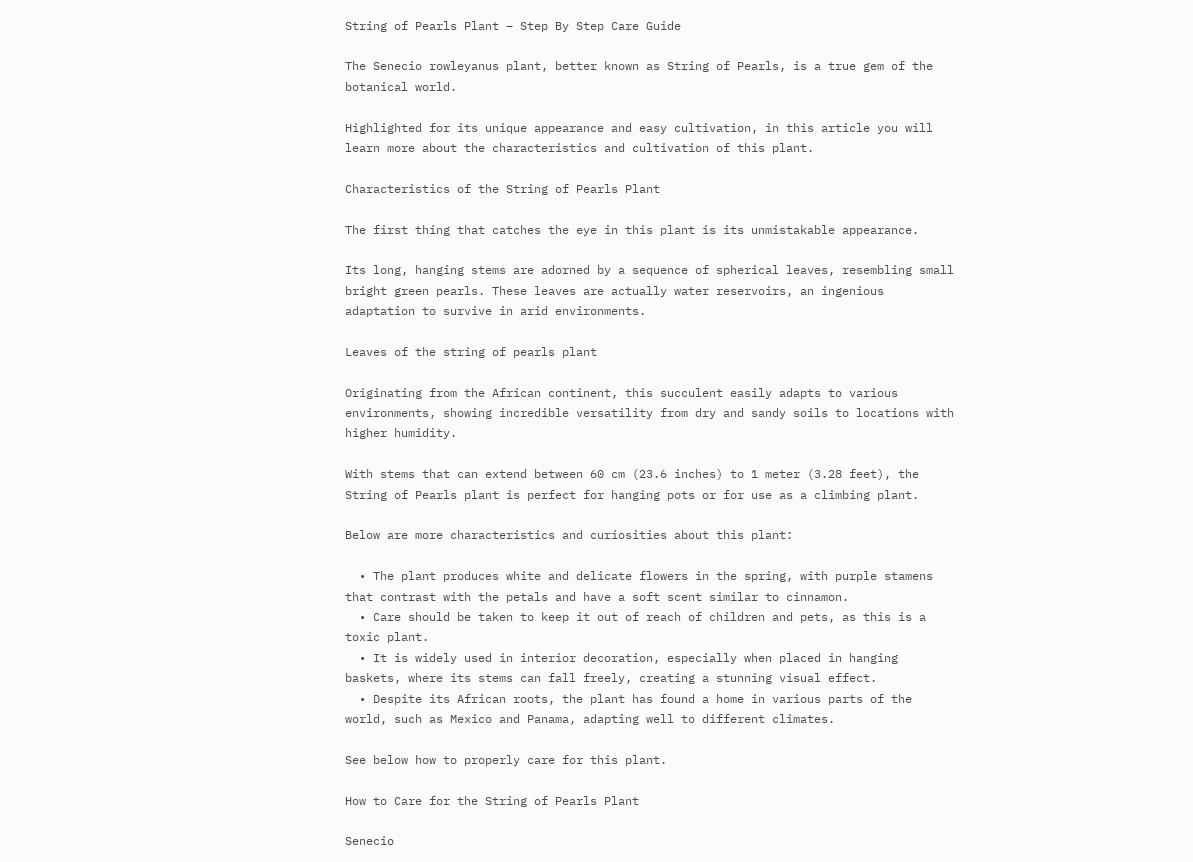String of Pearls Plant – Step By Step Care Guide

The Senecio rowleyanus plant, better known as String of Pearls, is a true gem of the botanical world.

Highlighted for its unique appearance and easy cultivation, in this article you will learn more about the characteristics and cultivation of this plant.

Characteristics of the String of Pearls Plant

The first thing that catches the eye in this plant is its unmistakable appearance.

Its long, hanging stems are adorned by a sequence of spherical leaves, resembling small bright green pearls. These leaves are actually water reservoirs, an ingenious adaptation to survive in arid environments.

Leaves of the string of pearls plant

Originating from the African continent, this succulent easily adapts to various environments, showing incredible versatility from dry and sandy soils to locations with higher humidity.

With stems that can extend between 60 cm (23.6 inches) to 1 meter (3.28 feet), the String of Pearls plant is perfect for hanging pots or for use as a climbing plant.

Below are more characteristics and curiosities about this plant:

  • The plant produces white and delicate flowers in the spring, with purple stamens that contrast with the petals and have a soft scent similar to cinnamon.
  • Care should be taken to keep it out of reach of children and pets, as this is a toxic plant.
  • It is widely used in interior decoration, especially when placed in hanging baskets, where its stems can fall freely, creating a stunning visual effect.
  • Despite its African roots, the plant has found a home in various parts of the world, such as Mexico and Panama, adapting well to different climates.

See below how to properly care for this plant.

How to Care for the String of Pearls Plant

Senecio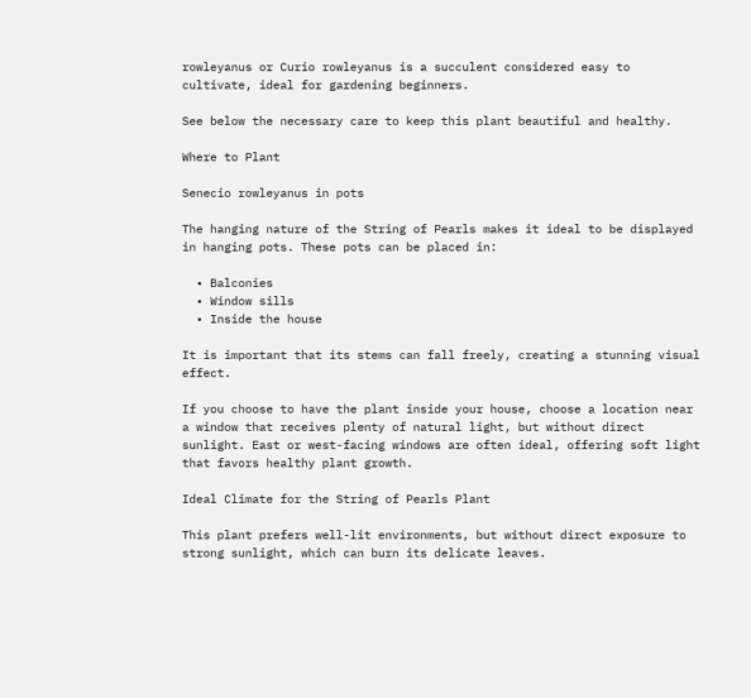rowleyanus or Curio rowleyanus is a succulent considered easy to cultivate, ideal for gardening beginners.

See below the necessary care to keep this plant beautiful and healthy.

Where to Plant

Senecio rowleyanus in pots

The hanging nature of the String of Pearls makes it ideal to be displayed in hanging pots. These pots can be placed in:

  • Balconies
  • Window sills
  • Inside the house

It is important that its stems can fall freely, creating a stunning visual effect.

If you choose to have the plant inside your house, choose a location near a window that receives plenty of natural light, but without direct sunlight. East or west-facing windows are often ideal, offering soft light that favors healthy plant growth.

Ideal Climate for the String of Pearls Plant

This plant prefers well-lit environments, but without direct exposure to strong sunlight, which can burn its delicate leaves.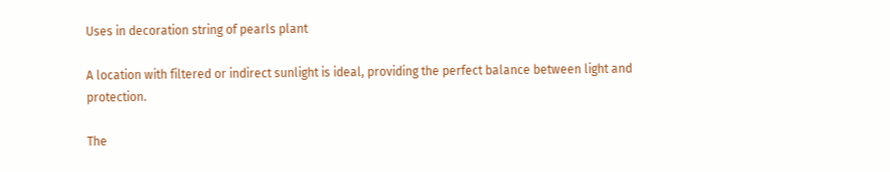Uses in decoration string of pearls plant

A location with filtered or indirect sunlight is ideal, providing the perfect balance between light and protection.

The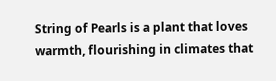String of Pearls is a plant that loves warmth, flourishing in climates that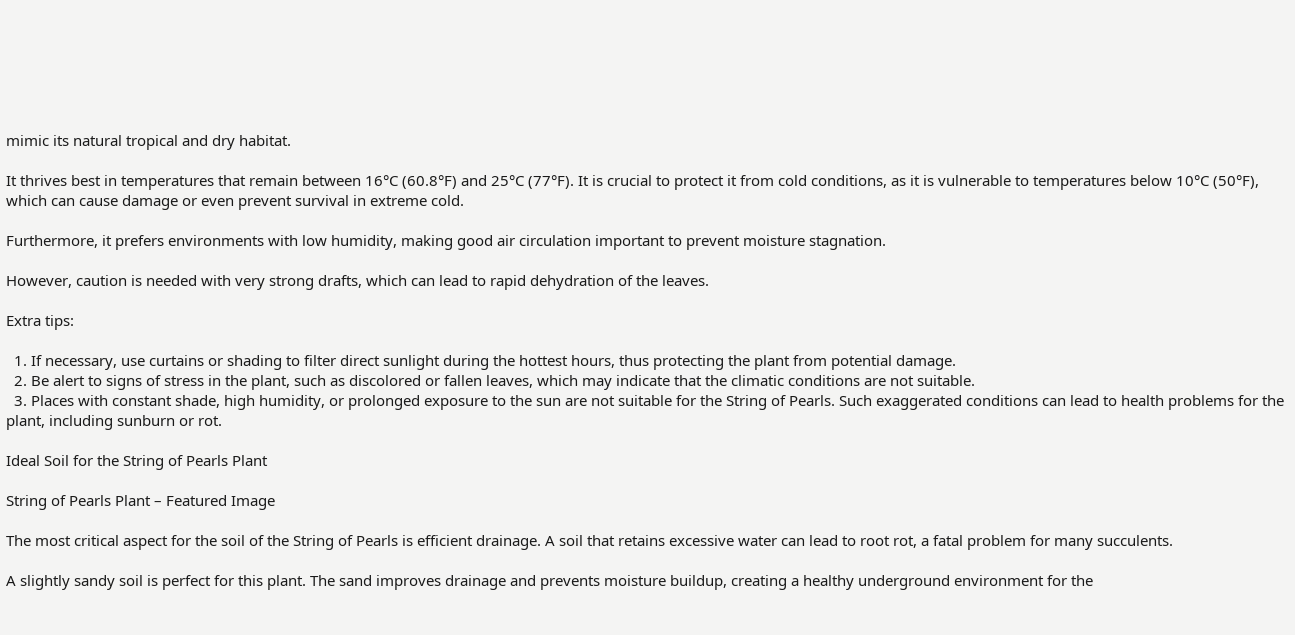mimic its natural tropical and dry habitat.

It thrives best in temperatures that remain between 16°C (60.8°F) and 25°C (77°F). It is crucial to protect it from cold conditions, as it is vulnerable to temperatures below 10°C (50°F), which can cause damage or even prevent survival in extreme cold.

Furthermore, it prefers environments with low humidity, making good air circulation important to prevent moisture stagnation.

However, caution is needed with very strong drafts, which can lead to rapid dehydration of the leaves.

Extra tips:

  1. If necessary, use curtains or shading to filter direct sunlight during the hottest hours, thus protecting the plant from potential damage.
  2. Be alert to signs of stress in the plant, such as discolored or fallen leaves, which may indicate that the climatic conditions are not suitable.
  3. Places with constant shade, high humidity, or prolonged exposure to the sun are not suitable for the String of Pearls. Such exaggerated conditions can lead to health problems for the plant, including sunburn or rot.

Ideal Soil for the String of Pearls Plant

String of Pearls Plant – Featured Image

The most critical aspect for the soil of the String of Pearls is efficient drainage. A soil that retains excessive water can lead to root rot, a fatal problem for many succulents.

A slightly sandy soil is perfect for this plant. The sand improves drainage and prevents moisture buildup, creating a healthy underground environment for the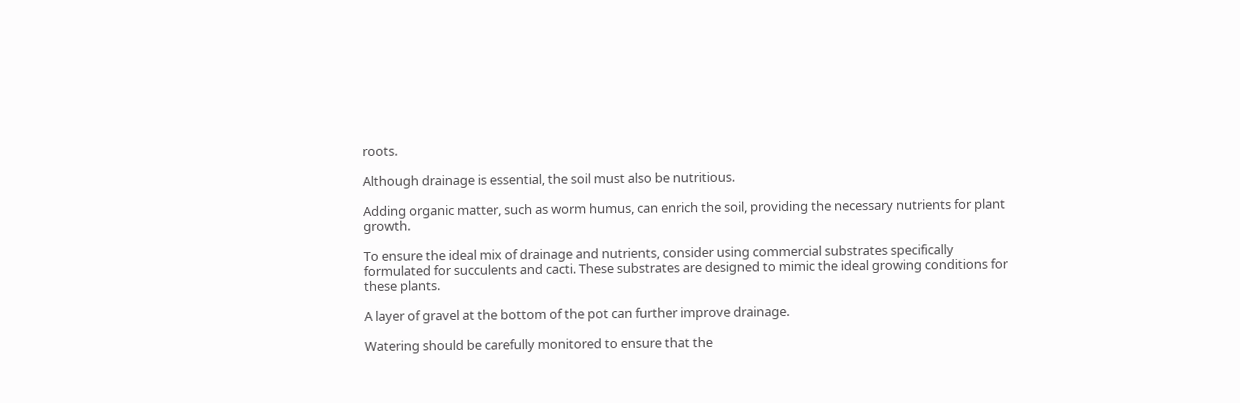roots.

Although drainage is essential, the soil must also be nutritious.

Adding organic matter, such as worm humus, can enrich the soil, providing the necessary nutrients for plant growth.

To ensure the ideal mix of drainage and nutrients, consider using commercial substrates specifically formulated for succulents and cacti. These substrates are designed to mimic the ideal growing conditions for these plants.

A layer of gravel at the bottom of the pot can further improve drainage.

Watering should be carefully monitored to ensure that the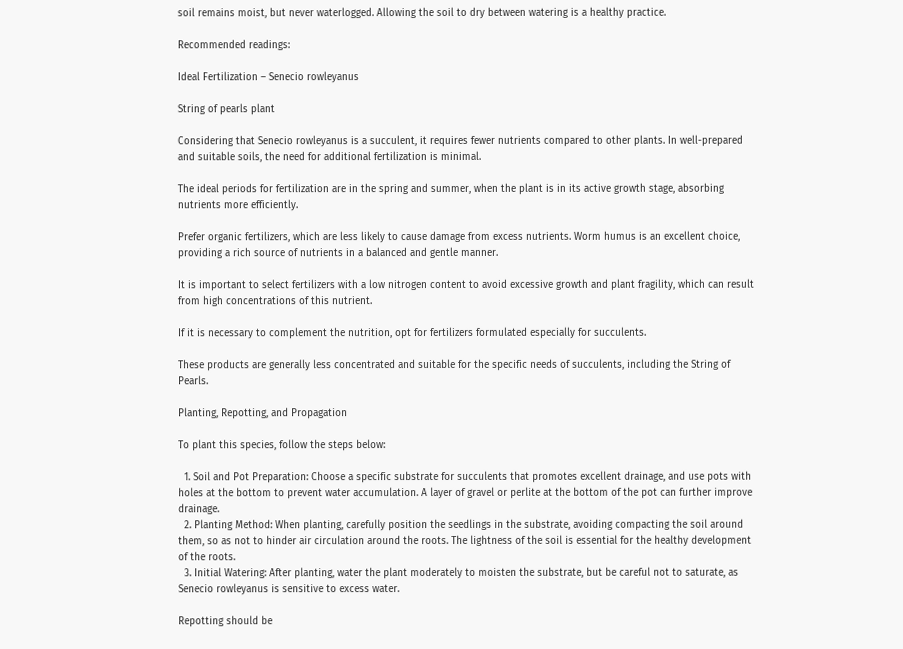soil remains moist, but never waterlogged. Allowing the soil to dry between watering is a healthy practice.

Recommended readings:

Ideal Fertilization – Senecio rowleyanus

String of pearls plant

Considering that Senecio rowleyanus is a succulent, it requires fewer nutrients compared to other plants. In well-prepared and suitable soils, the need for additional fertilization is minimal.

The ideal periods for fertilization are in the spring and summer, when the plant is in its active growth stage, absorbing nutrients more efficiently.

Prefer organic fertilizers, which are less likely to cause damage from excess nutrients. Worm humus is an excellent choice, providing a rich source of nutrients in a balanced and gentle manner.

It is important to select fertilizers with a low nitrogen content to avoid excessive growth and plant fragility, which can result from high concentrations of this nutrient.

If it is necessary to complement the nutrition, opt for fertilizers formulated especially for succulents.

These products are generally less concentrated and suitable for the specific needs of succulents, including the String of Pearls.

Planting, Repotting, and Propagation

To plant this species, follow the steps below:

  1. Soil and Pot Preparation: Choose a specific substrate for succulents that promotes excellent drainage, and use pots with holes at the bottom to prevent water accumulation. A layer of gravel or perlite at the bottom of the pot can further improve drainage.
  2. Planting Method: When planting, carefully position the seedlings in the substrate, avoiding compacting the soil around them, so as not to hinder air circulation around the roots. The lightness of the soil is essential for the healthy development of the roots.
  3. Initial Watering: After planting, water the plant moderately to moisten the substrate, but be careful not to saturate, as Senecio rowleyanus is sensitive to excess water.

Repotting should be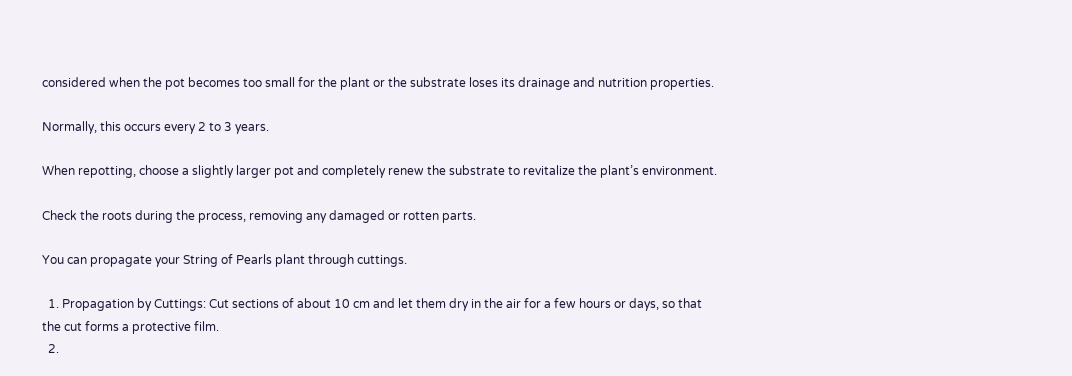considered when the pot becomes too small for the plant or the substrate loses its drainage and nutrition properties.

Normally, this occurs every 2 to 3 years.

When repotting, choose a slightly larger pot and completely renew the substrate to revitalize the plant’s environment.

Check the roots during the process, removing any damaged or rotten parts.

You can propagate your String of Pearls plant through cuttings.

  1. Propagation by Cuttings: Cut sections of about 10 cm and let them dry in the air for a few hours or days, so that the cut forms a protective film.
  2.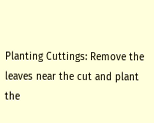Planting Cuttings: Remove the leaves near the cut and plant the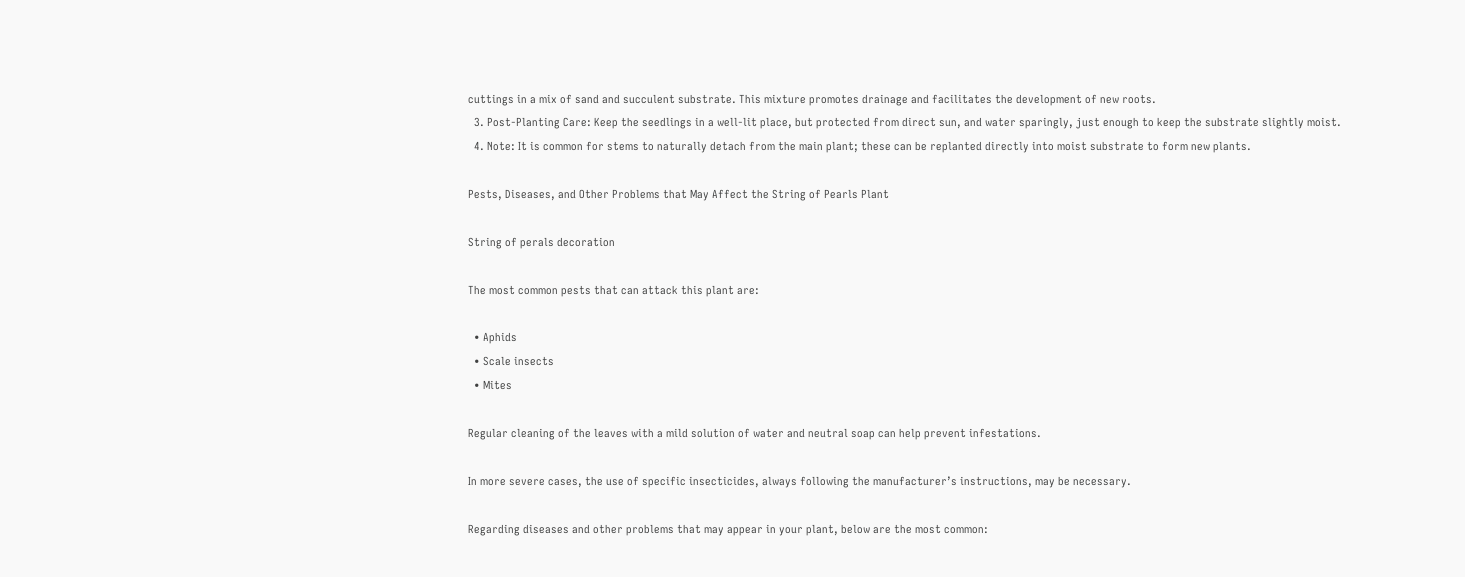cuttings in a mix of sand and succulent substrate. This mixture promotes drainage and facilitates the development of new roots.
  3. Post-Planting Care: Keep the seedlings in a well-lit place, but protected from direct sun, and water sparingly, just enough to keep the substrate slightly moist.
  4. Note: It is common for stems to naturally detach from the main plant; these can be replanted directly into moist substrate to form new plants.

Pests, Diseases, and Other Problems that May Affect the String of Pearls Plant

String of perals decoration

The most common pests that can attack this plant are:

  • Aphids
  • Scale insects
  • Mites

Regular cleaning of the leaves with a mild solution of water and neutral soap can help prevent infestations.

In more severe cases, the use of specific insecticides, always following the manufacturer’s instructions, may be necessary.

Regarding diseases and other problems that may appear in your plant, below are the most common: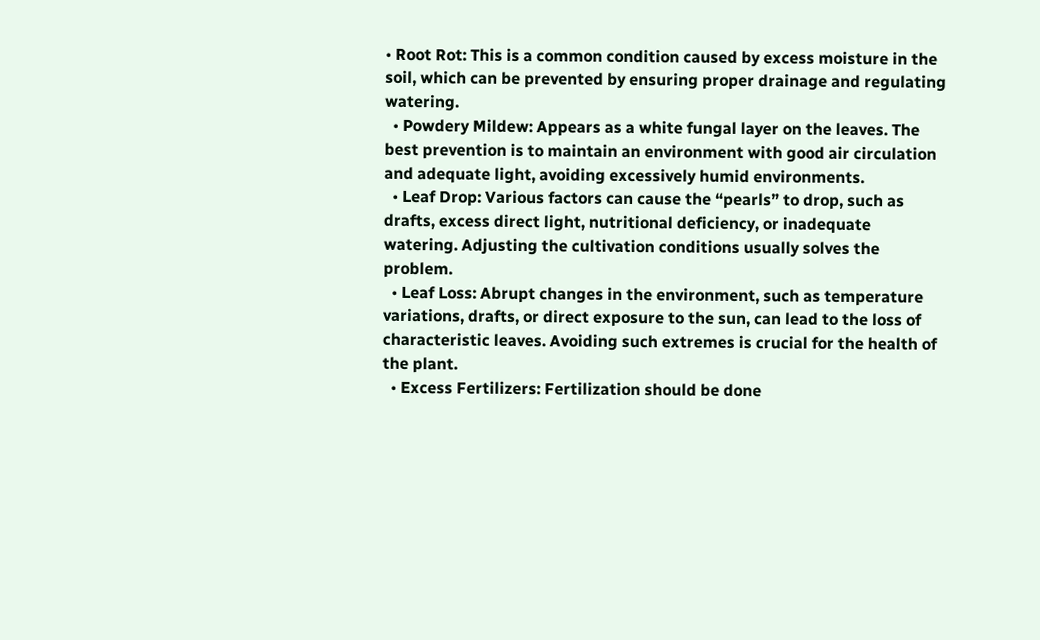• Root Rot: This is a common condition caused by excess moisture in the soil, which can be prevented by ensuring proper drainage and regulating watering.
  • Powdery Mildew: Appears as a white fungal layer on the leaves. The best prevention is to maintain an environment with good air circulation and adequate light, avoiding excessively humid environments.
  • Leaf Drop: Various factors can cause the “pearls” to drop, such as drafts, excess direct light, nutritional deficiency, or inadequate watering. Adjusting the cultivation conditions usually solves the problem.
  • Leaf Loss: Abrupt changes in the environment, such as temperature variations, drafts, or direct exposure to the sun, can lead to the loss of characteristic leaves. Avoiding such extremes is crucial for the health of the plant.
  • Excess Fertilizers: Fertilization should be done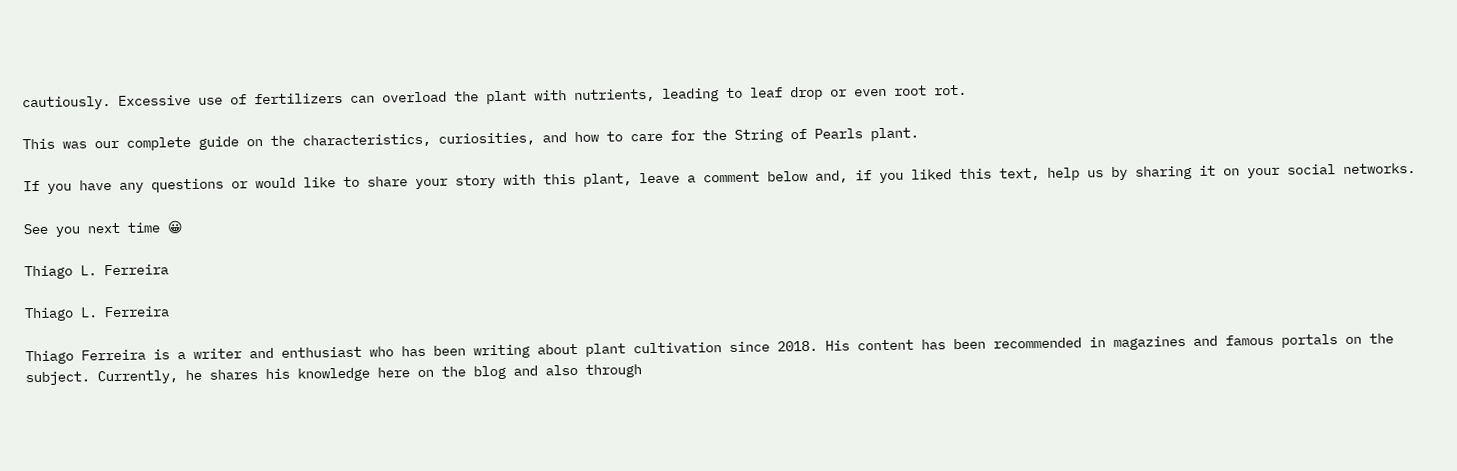cautiously. Excessive use of fertilizers can overload the plant with nutrients, leading to leaf drop or even root rot.

This was our complete guide on the characteristics, curiosities, and how to care for the String of Pearls plant.

If you have any questions or would like to share your story with this plant, leave a comment below and, if you liked this text, help us by sharing it on your social networks.

See you next time 😀

Thiago L. Ferreira

Thiago L. Ferreira

Thiago Ferreira is a writer and enthusiast who has been writing about plant cultivation since 2018. His content has been recommended in magazines and famous portals on the subject. Currently, he shares his knowledge here on the blog and also through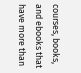courses, books, and ebooks that have more than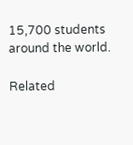15,700 students around the world.

Related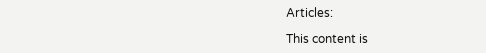Articles:

This content is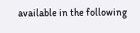available in the following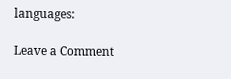languages:

Leave a Comment